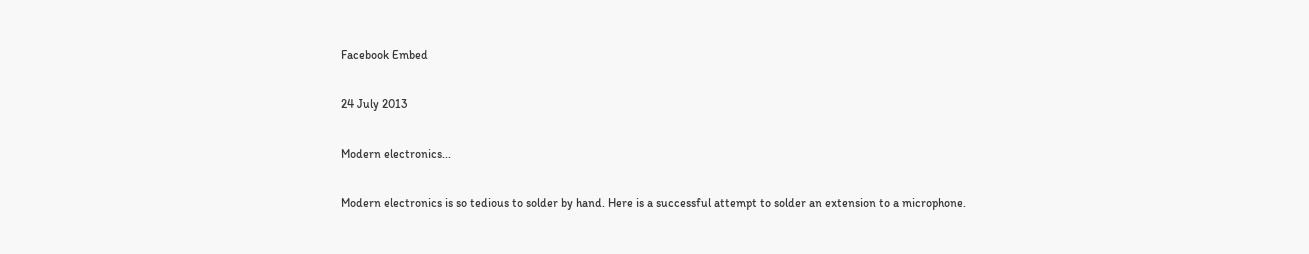Facebook Embed

24 July 2013

Modern electronics...

Modern electronics is so tedious to solder by hand. Here is a successful attempt to solder an extension to a microphone.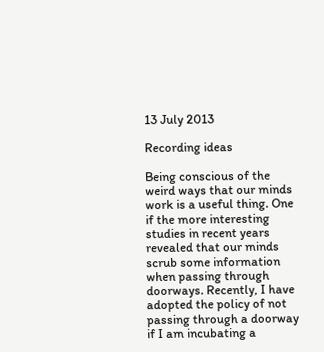13 July 2013

Recording ideas

Being conscious of the weird ways that our minds work is a useful thing. One if the more interesting studies in recent years revealed that our minds scrub some information when passing through doorways. Recently, I have adopted the policy of not passing through a doorway if I am incubating a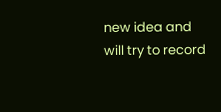new idea and will try to record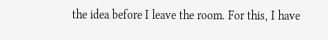the idea before I leave the room. For this, I have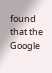found that the Google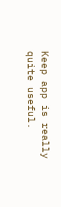Keep app is really quite useful.